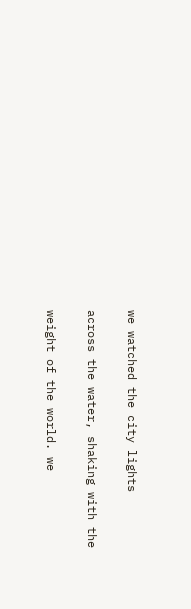we watched the city lights

across the water, shaking with the

weight of the world. we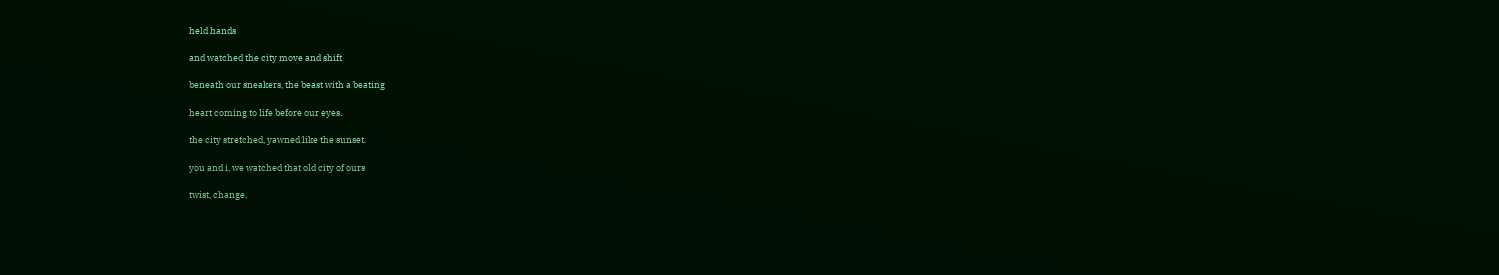held hands

and watched the city move and shift

beneath our sneakers, the beast with a beating

heart coming to life before our eyes.

the city stretched, yawned like the sunset.

you and i, we watched that old city of ours

twist, change,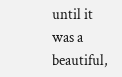until it was a beautiful,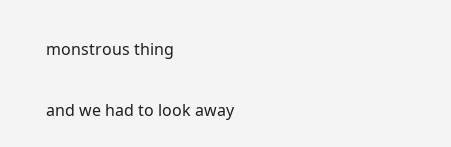monstrous thing

and we had to look away